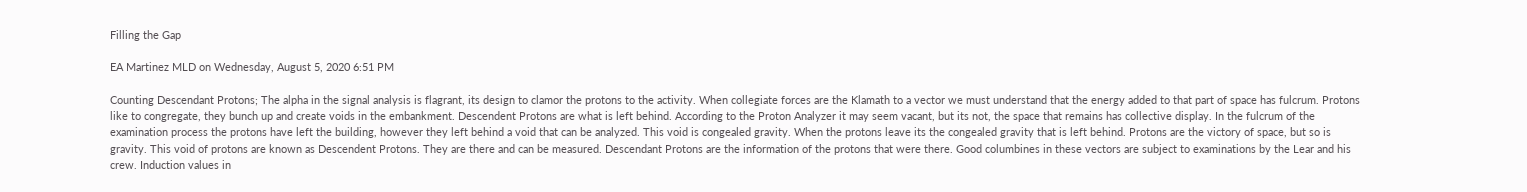Filling the Gap

EA Martinez MLD on Wednesday, August 5, 2020 6:51 PM

Counting Descendant Protons; The alpha in the signal analysis is flagrant, its design to clamor the protons to the activity. When collegiate forces are the Klamath to a vector we must understand that the energy added to that part of space has fulcrum. Protons like to congregate, they bunch up and create voids in the embankment. Descendent Protons are what is left behind. According to the Proton Analyzer it may seem vacant, but its not, the space that remains has collective display. In the fulcrum of the examination process the protons have left the building, however they left behind a void that can be analyzed. This void is congealed gravity. When the protons leave its the congealed gravity that is left behind. Protons are the victory of space, but so is gravity. This void of protons are known as Descendent Protons. They are there and can be measured. Descendant Protons are the information of the protons that were there. Good columbines in these vectors are subject to examinations by the Lear and his crew. Induction values in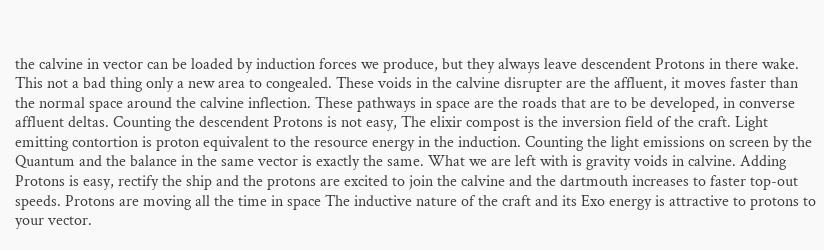the calvine in vector can be loaded by induction forces we produce, but they always leave descendent Protons in there wake. This not a bad thing only a new area to congealed. These voids in the calvine disrupter are the affluent, it moves faster than the normal space around the calvine inflection. These pathways in space are the roads that are to be developed, in converse affluent deltas. Counting the descendent Protons is not easy, The elixir compost is the inversion field of the craft. Light emitting contortion is proton equivalent to the resource energy in the induction. Counting the light emissions on screen by the Quantum and the balance in the same vector is exactly the same. What we are left with is gravity voids in calvine. Adding Protons is easy, rectify the ship and the protons are excited to join the calvine and the dartmouth increases to faster top-out speeds. Protons are moving all the time in space The inductive nature of the craft and its Exo energy is attractive to protons to your vector.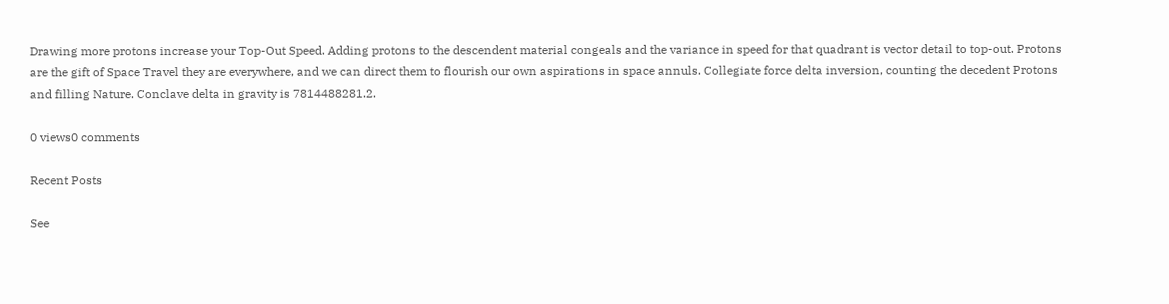Drawing more protons increase your Top-Out Speed. Adding protons to the descendent material congeals and the variance in speed for that quadrant is vector detail to top-out. Protons are the gift of Space Travel they are everywhere, and we can direct them to flourish our own aspirations in space annuls. Collegiate force delta inversion, counting the decedent Protons and filling Nature. Conclave delta in gravity is 7814488281.2.

0 views0 comments

Recent Posts

See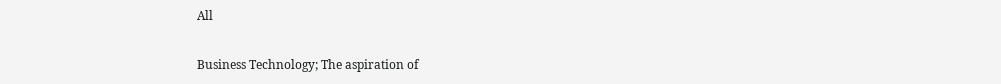All

Business Technology; The aspiration of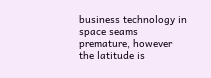business technology in space seams premature, however the latitude is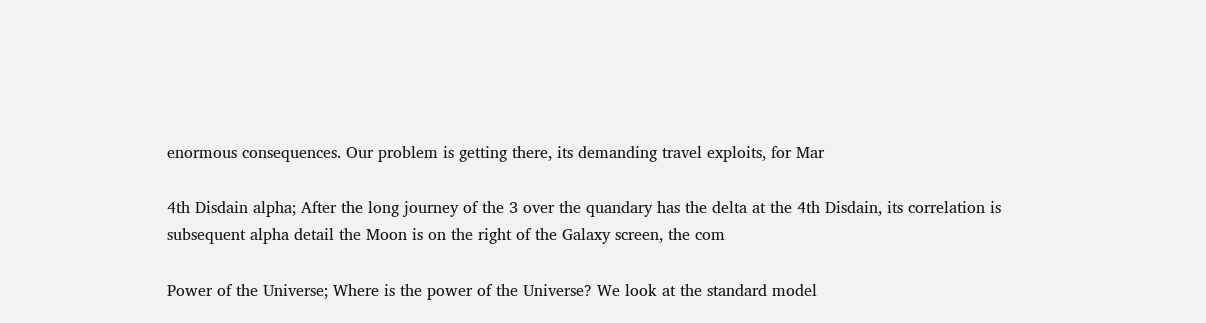enormous consequences. Our problem is getting there, its demanding travel exploits, for Mar

4th Disdain alpha; After the long journey of the 3 over the quandary has the delta at the 4th Disdain, its correlation is subsequent alpha detail the Moon is on the right of the Galaxy screen, the com

Power of the Universe; Where is the power of the Universe? We look at the standard model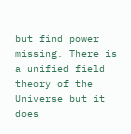but find power missing. There is a unified field theory of the Universe but it does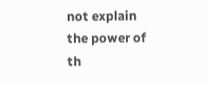not explain the power of th